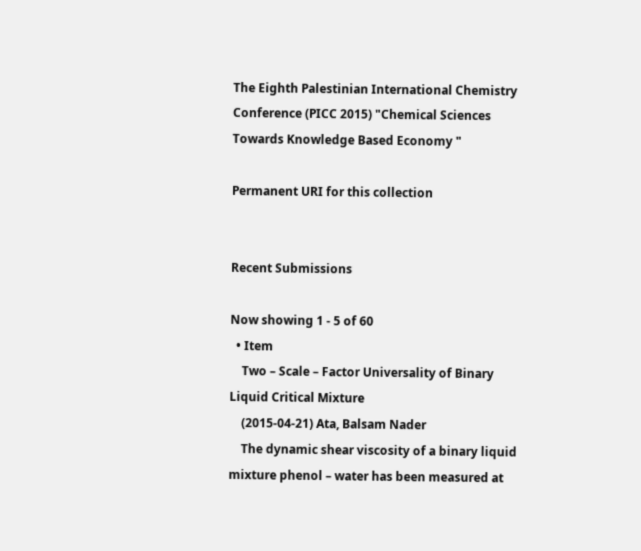The Eighth Palestinian International Chemistry Conference (PICC 2015) "Chemical Sciences Towards Knowledge Based Economy "

Permanent URI for this collection


Recent Submissions

Now showing 1 - 5 of 60
  • Item
    Two – Scale – Factor Universality of Binary Liquid Critical Mixture
    (2015-04-21) Ata, Balsam Nader
    The dynamic shear viscosity of a binary liquid mixture phenol – water has been measured at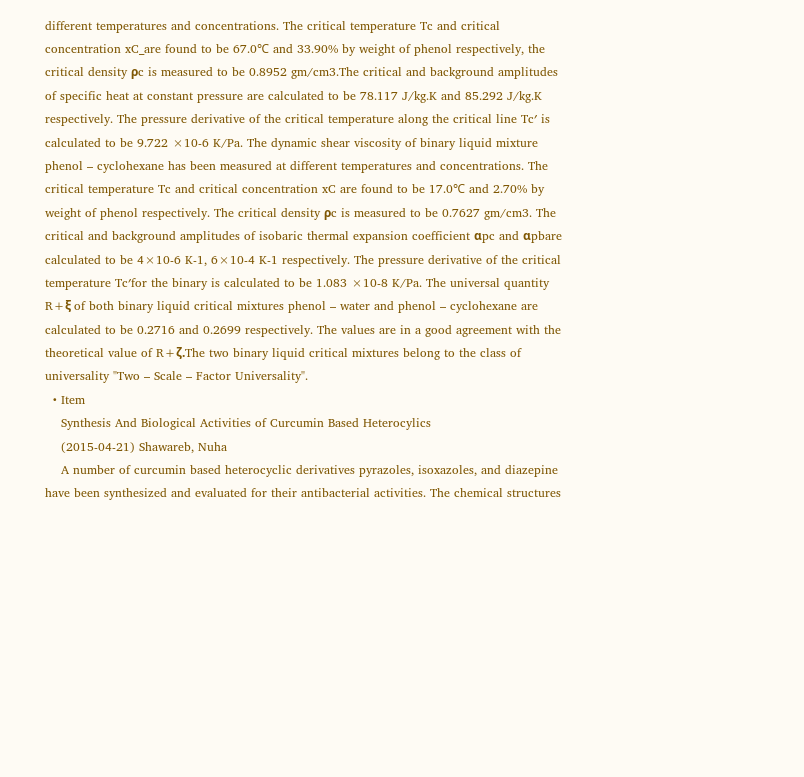different temperatures and concentrations. The critical temperature Tc and critical concentration xC_are found to be 67.0℃ and 33.90% by weight of phenol respectively, the critical density ρc is measured to be 0.8952 gm/cm3.The critical and background amplitudes of specific heat at constant pressure are calculated to be 78.117 J/kg.K and 85.292 J/kg.K respectively. The pressure derivative of the critical temperature along the critical line Tc′ is calculated to be 9.722 ×10-6 K/Pa. The dynamic shear viscosity of binary liquid mixture phenol – cyclohexane has been measured at different temperatures and concentrations. The critical temperature Tc and critical concentration xC are found to be 17.0℃ and 2.70% by weight of phenol respectively. The critical density ρc is measured to be 0.7627 gm/cm3. The critical and background amplitudes of isobaric thermal expansion coefficient αpc and αpbare calculated to be 4×10-6 K-1, 6×10-4 K-1 respectively. The pressure derivative of the critical temperature Tc′for the binary is calculated to be 1.083 ×10-8 K/Pa. The universal quantity R+ξ of both binary liquid critical mixtures phenol – water and phenol – cyclohexane are calculated to be 0.2716 and 0.2699 respectively. The values are in a good agreement with the theoretical value of R+ζ.The two binary liquid critical mixtures belong to the class of universality "Two – Scale – Factor Universality".
  • Item
    Synthesis And Biological Activities of Curcumin Based Heterocylics
    (2015-04-21) Shawareb, Nuha
    A number of curcumin based heterocyclic derivatives pyrazoles, isoxazoles, and diazepine have been synthesized and evaluated for their antibacterial activities. The chemical structures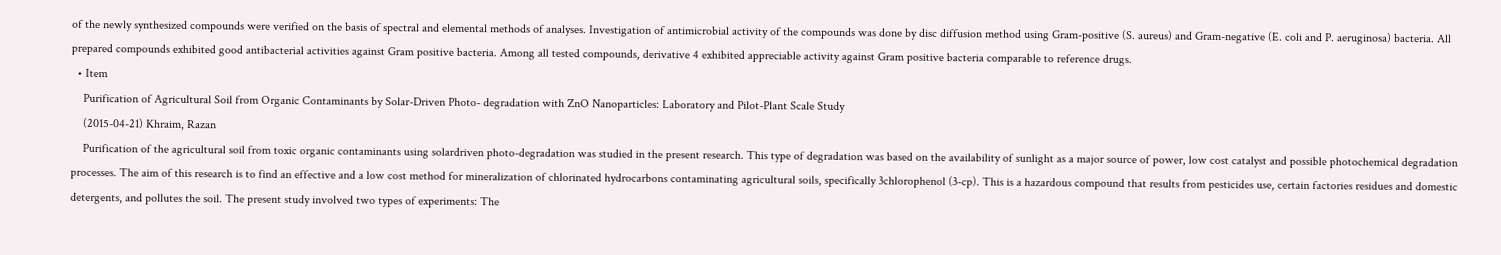of the newly synthesized compounds were verified on the basis of spectral and elemental methods of analyses. Investigation of antimicrobial activity of the compounds was done by disc diffusion method using Gram-positive (S. aureus) and Gram-negative (E. coli and P. aeruginosa) bacteria. All prepared compounds exhibited good antibacterial activities against Gram positive bacteria. Among all tested compounds, derivative 4 exhibited appreciable activity against Gram positive bacteria comparable to reference drugs.
  • Item
    Purification of Agricultural Soil from Organic Contaminants by Solar-Driven Photo- degradation with ZnO Nanoparticles: Laboratory and Pilot-Plant Scale Study
    (2015-04-21) Khraim, Razan
    Purification of the agricultural soil from toxic organic contaminants using solardriven photo-degradation was studied in the present research. This type of degradation was based on the availability of sunlight as a major source of power, low cost catalyst and possible photochemical degradation processes. The aim of this research is to find an effective and a low cost method for mineralization of chlorinated hydrocarbons contaminating agricultural soils, specifically 3chlorophenol (3-cp). This is a hazardous compound that results from pesticides use, certain factories residues and domestic detergents, and pollutes the soil. The present study involved two types of experiments: The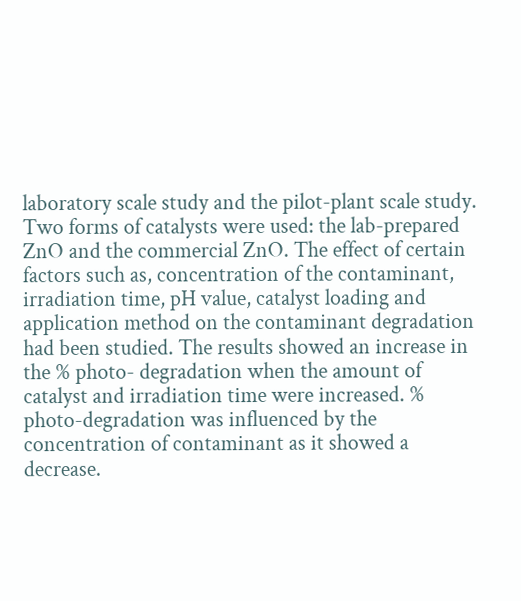laboratory scale study and the pilot-plant scale study. Two forms of catalysts were used: the lab-prepared ZnO and the commercial ZnO. The effect of certain factors such as, concentration of the contaminant, irradiation time, pH value, catalyst loading and application method on the contaminant degradation had been studied. The results showed an increase in the % photo- degradation when the amount of catalyst and irradiation time were increased. % photo-degradation was influenced by the concentration of contaminant as it showed a decrease.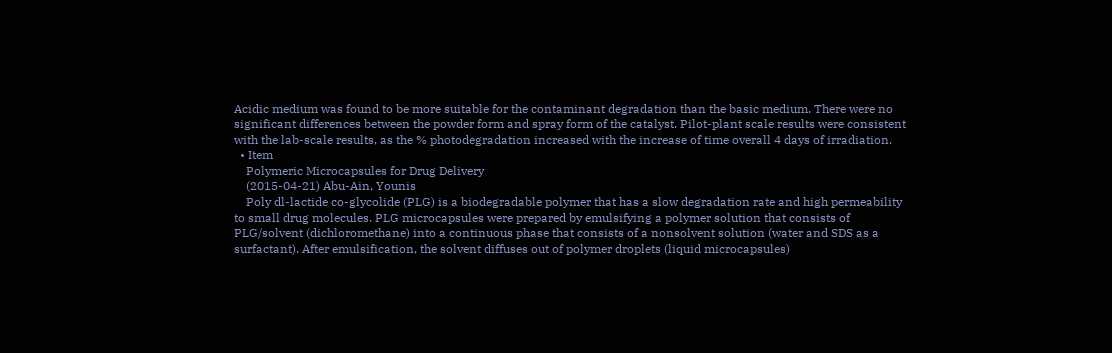Acidic medium was found to be more suitable for the contaminant degradation than the basic medium. There were no significant differences between the powder form and spray form of the catalyst. Pilot-plant scale results were consistent with the lab-scale results, as the % photodegradation increased with the increase of time overall 4 days of irradiation.
  • Item
    Polymeric Microcapsules for Drug Delivery
    (2015-04-21) Abu-Ain, Younis
    Poly dl-lactide co-glycolide (PLG) is a biodegradable polymer that has a slow degradation rate and high permeability to small drug molecules. PLG microcapsules were prepared by emulsifying a polymer solution that consists of PLG/solvent (dichloromethane) into a continuous phase that consists of a nonsolvent solution (water and SDS as a surfactant). After emulsification, the solvent diffuses out of polymer droplets (liquid microcapsules)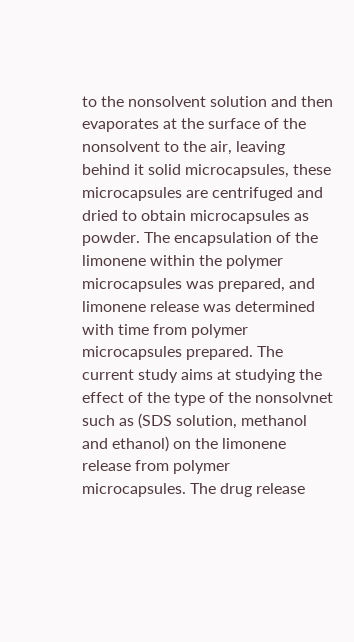to the nonsolvent solution and then evaporates at the surface of the nonsolvent to the air, leaving behind it solid microcapsules, these microcapsules are centrifuged and dried to obtain microcapsules as powder. The encapsulation of the limonene within the polymer microcapsules was prepared, and limonene release was determined with time from polymer microcapsules prepared. The current study aims at studying the effect of the type of the nonsolvnet such as (SDS solution, methanol and ethanol) on the limonene release from polymer microcapsules. The drug release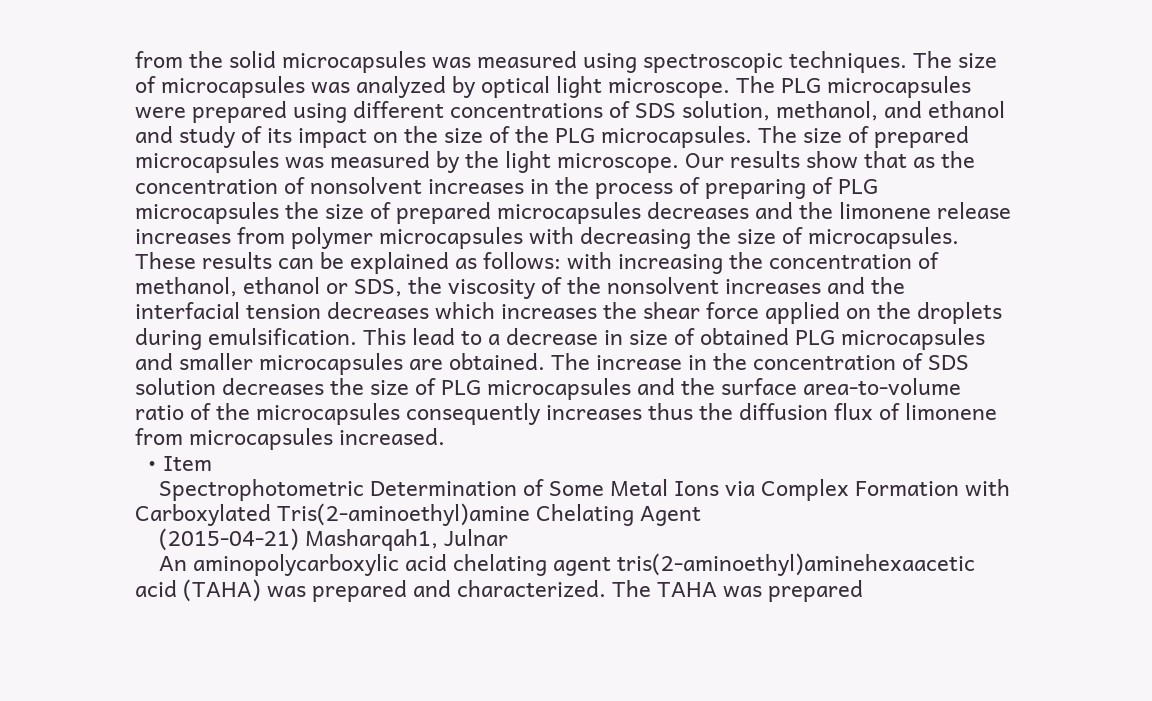from the solid microcapsules was measured using spectroscopic techniques. The size of microcapsules was analyzed by optical light microscope. The PLG microcapsules were prepared using different concentrations of SDS solution, methanol, and ethanol and study of its impact on the size of the PLG microcapsules. The size of prepared microcapsules was measured by the light microscope. Our results show that as the concentration of nonsolvent increases in the process of preparing of PLG microcapsules the size of prepared microcapsules decreases and the limonene release increases from polymer microcapsules with decreasing the size of microcapsules. These results can be explained as follows: with increasing the concentration of methanol, ethanol or SDS, the viscosity of the nonsolvent increases and the interfacial tension decreases which increases the shear force applied on the droplets during emulsification. This lead to a decrease in size of obtained PLG microcapsules and smaller microcapsules are obtained. The increase in the concentration of SDS solution decreases the size of PLG microcapsules and the surface area-to-volume ratio of the microcapsules consequently increases thus the diffusion flux of limonene from microcapsules increased.
  • Item
    Spectrophotometric Determination of Some Metal Ions via Complex Formation with Carboxylated Tris(2-aminoethyl)amine Chelating Agent
    (2015-04-21) Masharqah1, Julnar
    An aminopolycarboxylic acid chelating agent tris(2-aminoethyl)aminehexaacetic acid (TAHA) was prepared and characterized. The TAHA was prepared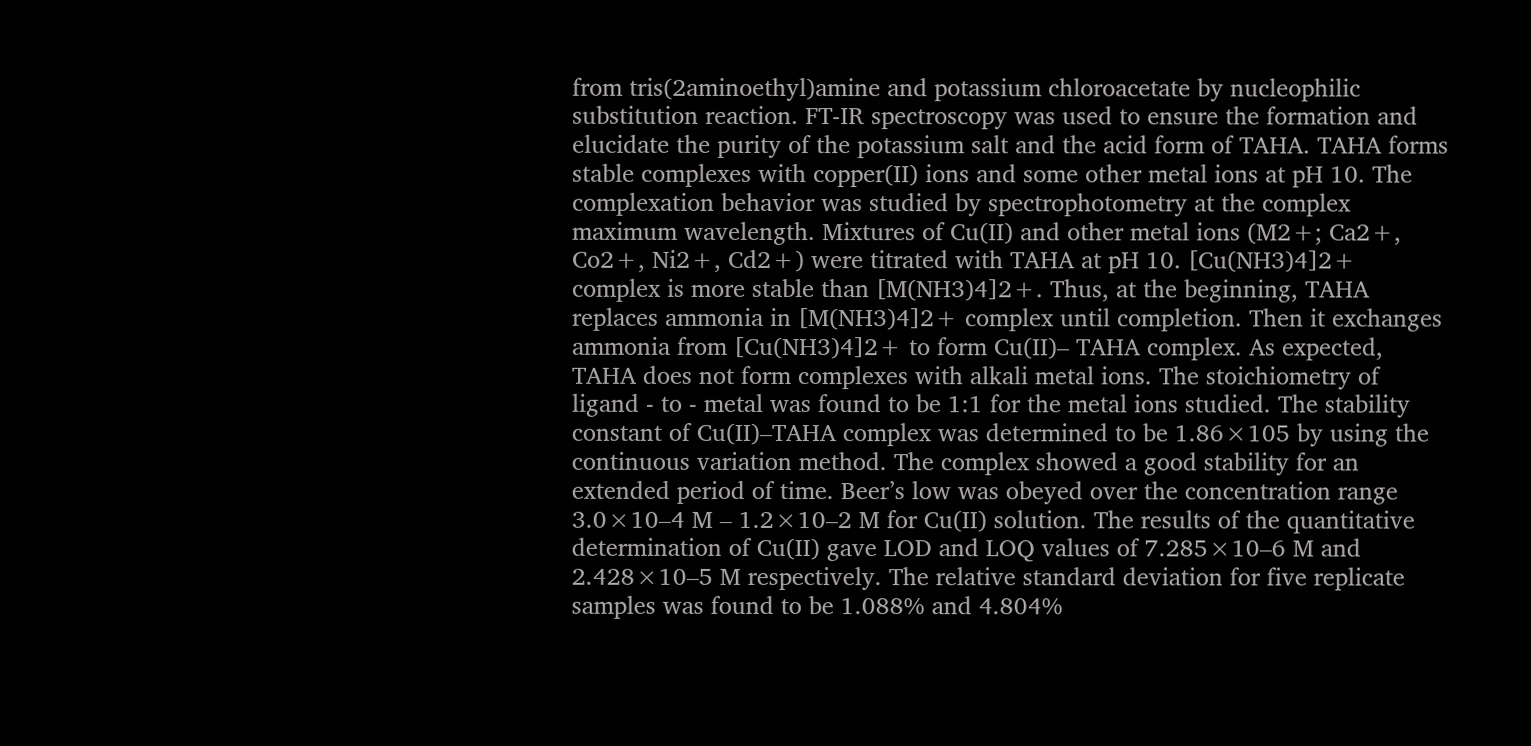from tris(2aminoethyl)amine and potassium chloroacetate by nucleophilic substitution reaction. FT-IR spectroscopy was used to ensure the formation and elucidate the purity of the potassium salt and the acid form of TAHA. TAHA forms stable complexes with copper(II) ions and some other metal ions at pH 10. The complexation behavior was studied by spectrophotometry at the complex maximum wavelength. Mixtures of Cu(II) and other metal ions (M2+; Ca2+, Co2+, Ni2+, Cd2+) were titrated with TAHA at pH 10. [Cu(NH3)4]2+ complex is more stable than [M(NH3)4]2+. Thus, at the beginning, TAHA replaces ammonia in [M(NH3)4]2+ complex until completion. Then it exchanges ammonia from [Cu(NH3)4]2+ to form Cu(II)– TAHA complex. As expected, TAHA does not form complexes with alkali metal ions. The stoichiometry of ligand - to - metal was found to be 1:1 for the metal ions studied. The stability constant of Cu(II)–TAHA complex was determined to be 1.86×105 by using the continuous variation method. The complex showed a good stability for an extended period of time. Beer’s low was obeyed over the concentration range 3.0×10–4 M – 1.2×10–2 M for Cu(II) solution. The results of the quantitative determination of Cu(II) gave LOD and LOQ values of 7.285×10–6 M and 2.428×10–5 M respectively. The relative standard deviation for five replicate samples was found to be 1.088% and 4.804%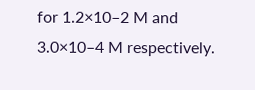for 1.2×10–2 M and 3.0×10–4 M respectively.